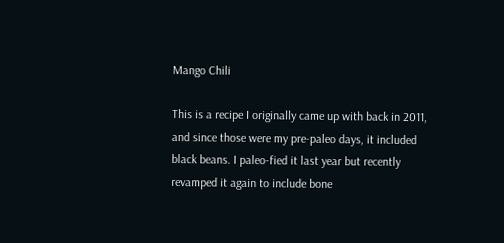Mango Chili

This is a recipe I originally came up with back in 2011, and since those were my pre-paleo days, it included black beans. I paleo-fied it last year but recently revamped it again to include bone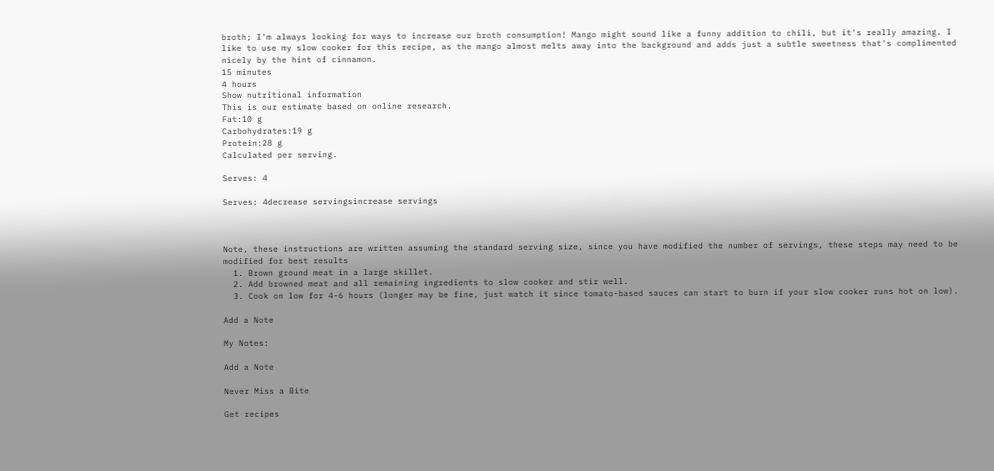broth; I'm always looking for ways to increase our broth consumption! Mango might sound like a funny addition to chili, but it's really amazing. I like to use my slow cooker for this recipe, as the mango almost melts away into the background and adds just a subtle sweetness that's complimented nicely by the hint of cinnamon.
15 minutes
4 hours
Show nutritional information
This is our estimate based on online research.
Fat:10 g
Carbohydrates:19 g
Protein:28 g
Calculated per serving.

Serves: 4

Serves: 4decrease servingsincrease servings



Note, these instructions are written assuming the standard serving size, since you have modified the number of servings, these steps may need to be modified for best results
  1. Brown ground meat in a large skillet.
  2. Add browned meat and all remaining ingredients to slow cooker and stir well.
  3. Cook on low for 4-6 hours (longer may be fine, just watch it since tomato-based sauces can start to burn if your slow cooker runs hot on low).

Add a Note

My Notes:

Add a Note

Never Miss a Bite

Get recipes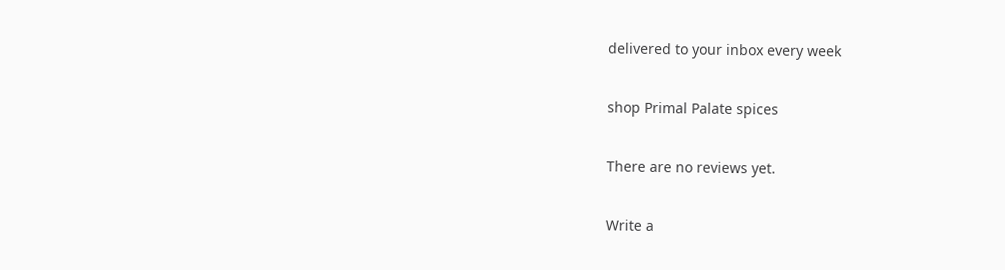delivered to your inbox every week

shop Primal Palate spices

There are no reviews yet.

Write a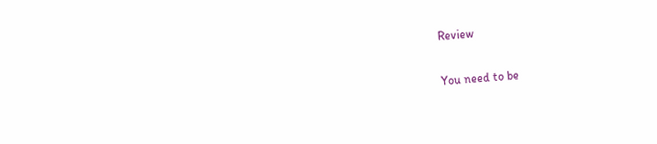Review

You need to be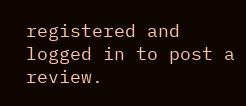registered and logged in to post a review.